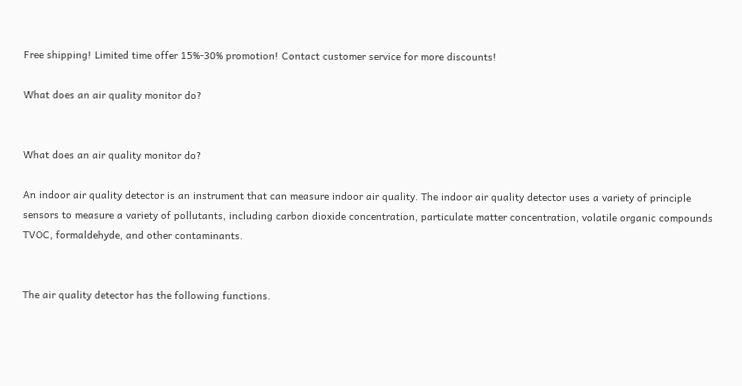Free shipping! Limited time offer 15%-30% promotion! Contact customer service for more discounts!

What does an air quality monitor do?


What does an air quality monitor do?

An indoor air quality detector is an instrument that can measure indoor air quality. The indoor air quality detector uses a variety of principle sensors to measure a variety of pollutants, including carbon dioxide concentration, particulate matter concentration, volatile organic compounds TVOC, formaldehyde, and other contaminants.


The air quality detector has the following functions.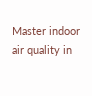Master indoor air quality in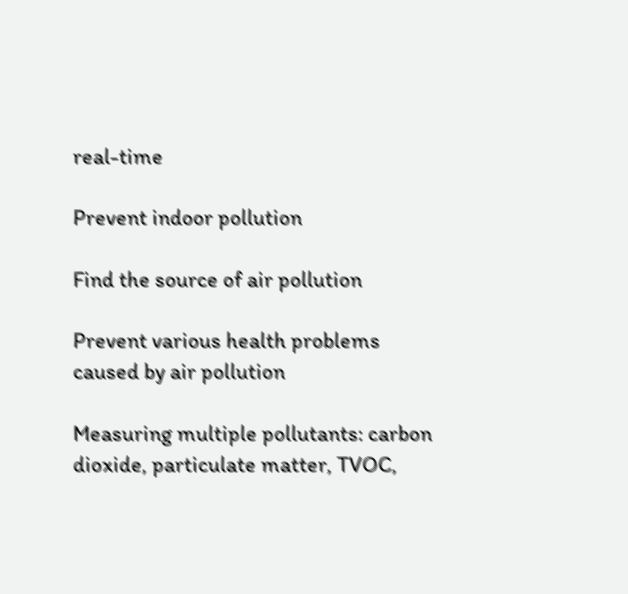real-time

Prevent indoor pollution

Find the source of air pollution

Prevent various health problems caused by air pollution

Measuring multiple pollutants: carbon dioxide, particulate matter, TVOC,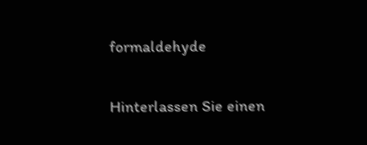formaldehyde

Hinterlassen Sie einen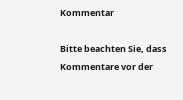Kommentar

Bitte beachten Sie, dass Kommentare vor der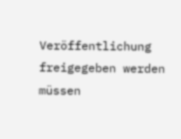Veröffentlichung freigegeben werden müssen